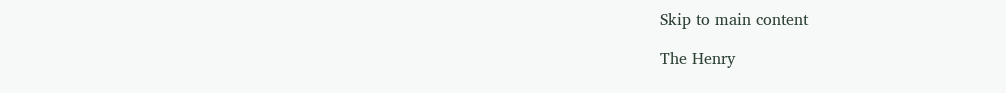Skip to main content

The Henry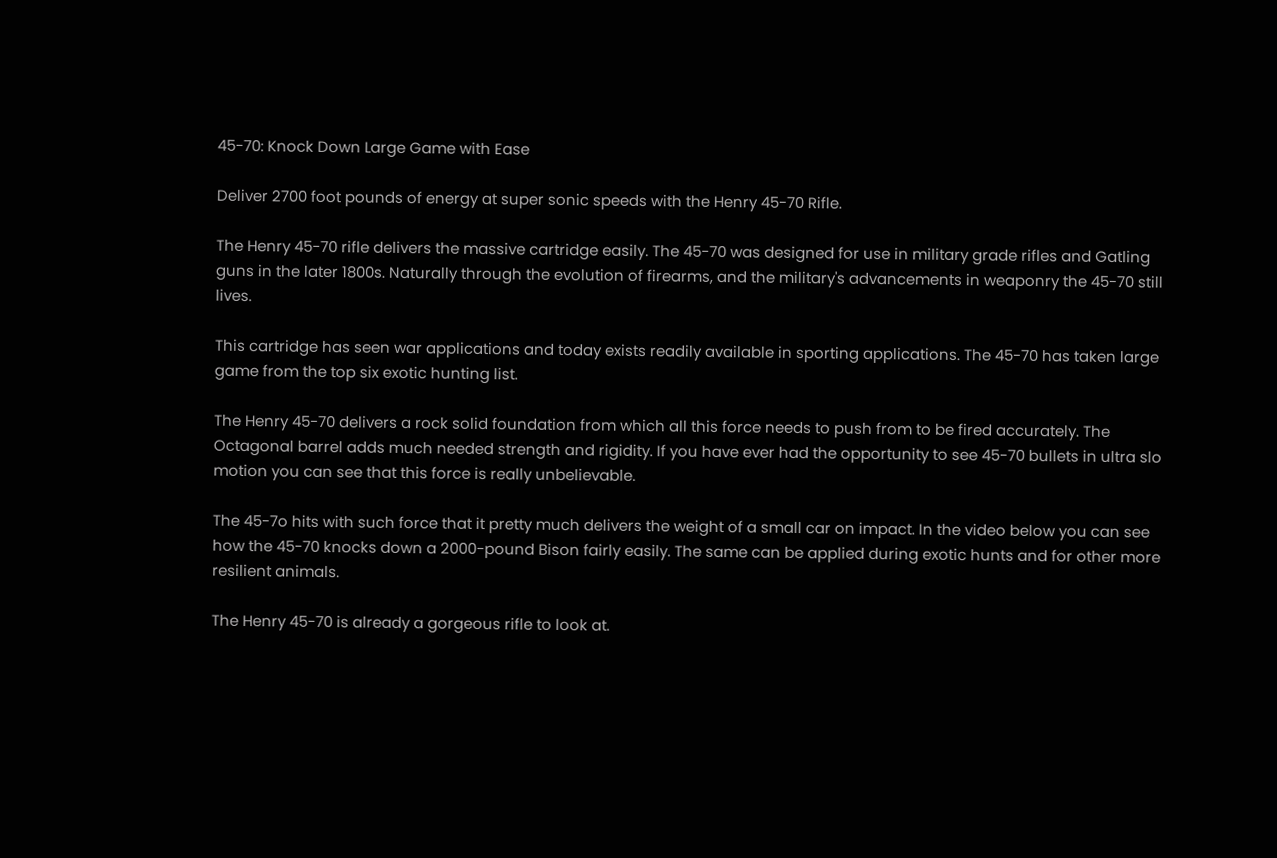45-70: Knock Down Large Game with Ease

Deliver 2700 foot pounds of energy at super sonic speeds with the Henry 45-70 Rifle.

The Henry 45-70 rifle delivers the massive cartridge easily. The 45-70 was designed for use in military grade rifles and Gatling guns in the later 1800s. Naturally through the evolution of firearms, and the military's advancements in weaponry the 45-70 still lives.

This cartridge has seen war applications and today exists readily available in sporting applications. The 45-70 has taken large game from the top six exotic hunting list.

The Henry 45-70 delivers a rock solid foundation from which all this force needs to push from to be fired accurately. The Octagonal barrel adds much needed strength and rigidity. If you have ever had the opportunity to see 45-70 bullets in ultra slo motion you can see that this force is really unbelievable.

The 45-7o hits with such force that it pretty much delivers the weight of a small car on impact. In the video below you can see how the 45-70 knocks down a 2000-pound Bison fairly easily. The same can be applied during exotic hunts and for other more resilient animals.

The Henry 45-70 is already a gorgeous rifle to look at.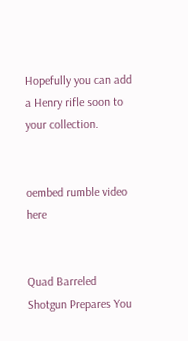Hopefully you can add a Henry rifle soon to your collection.


oembed rumble video here


Quad Barreled Shotgun Prepares You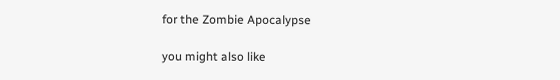for the Zombie Apocalypse

you might also like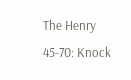The Henry 45-70: Knock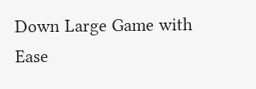Down Large Game with Ease